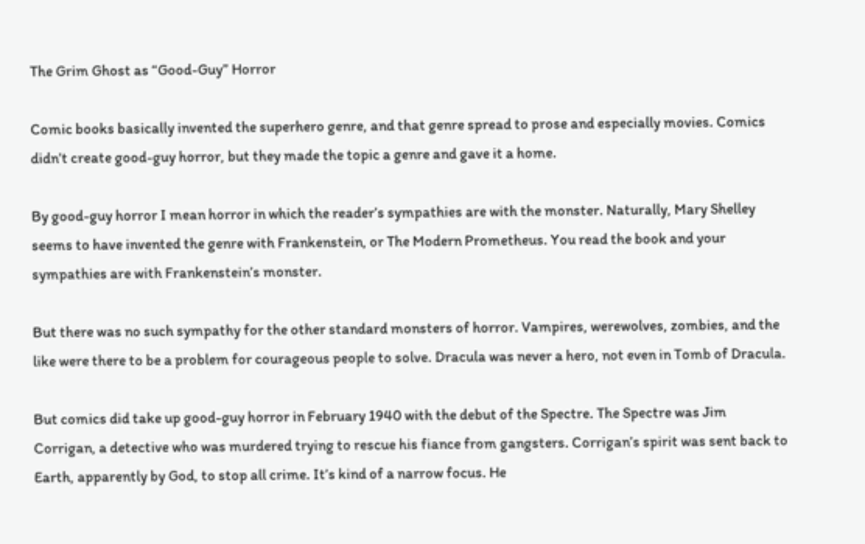The Grim Ghost as “Good-Guy” Horror

Comic books basically invented the superhero genre, and that genre spread to prose and especially movies. Comics didn’t create good-guy horror, but they made the topic a genre and gave it a home.

By good-guy horror I mean horror in which the reader’s sympathies are with the monster. Naturally, Mary Shelley seems to have invented the genre with Frankenstein, or The Modern Prometheus. You read the book and your sympathies are with Frankenstein’s monster.

But there was no such sympathy for the other standard monsters of horror. Vampires, werewolves, zombies, and the like were there to be a problem for courageous people to solve. Dracula was never a hero, not even in Tomb of Dracula.

But comics did take up good-guy horror in February 1940 with the debut of the Spectre. The Spectre was Jim Corrigan, a detective who was murdered trying to rescue his fiance from gangsters. Corrigan’s spirit was sent back to Earth, apparently by God, to stop all crime. It’s kind of a narrow focus. He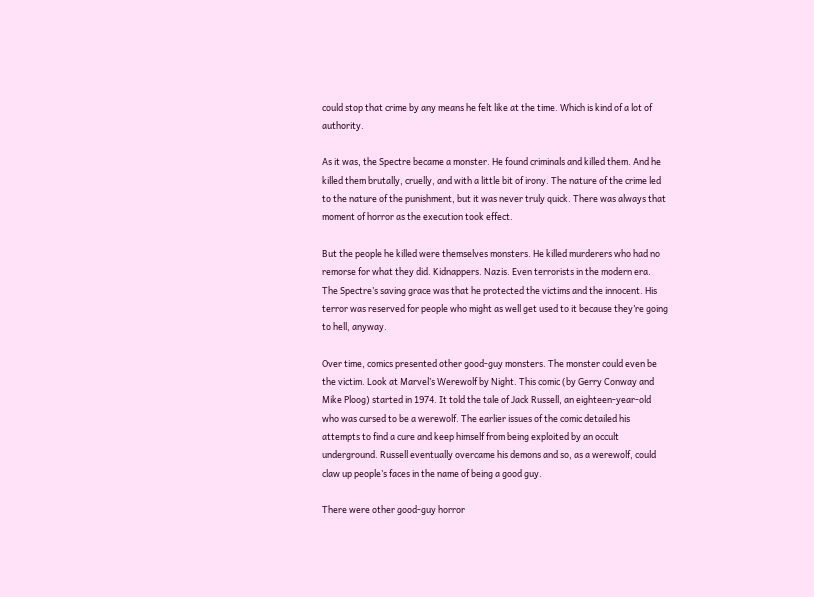could stop that crime by any means he felt like at the time. Which is kind of a lot of authority.

As it was, the Spectre became a monster. He found criminals and killed them. And he killed them brutally, cruelly, and with a little bit of irony. The nature of the crime led to the nature of the punishment, but it was never truly quick. There was always that moment of horror as the execution took effect.

But the people he killed were themselves monsters. He killed murderers who had no remorse for what they did. Kidnappers. Nazis. Even terrorists in the modern era. The Spectre’s saving grace was that he protected the victims and the innocent. His terror was reserved for people who might as well get used to it because they’re going to hell, anyway.

Over time, comics presented other good-guy monsters. The monster could even be the victim. Look at Marvel’s Werewolf by Night. This comic (by Gerry Conway and Mike Ploog) started in 1974. It told the tale of Jack Russell, an eighteen-year-old who was cursed to be a werewolf. The earlier issues of the comic detailed his attempts to find a cure and keep himself from being exploited by an occult underground. Russell eventually overcame his demons and so, as a werewolf, could claw up people’s faces in the name of being a good guy.

There were other good-guy horror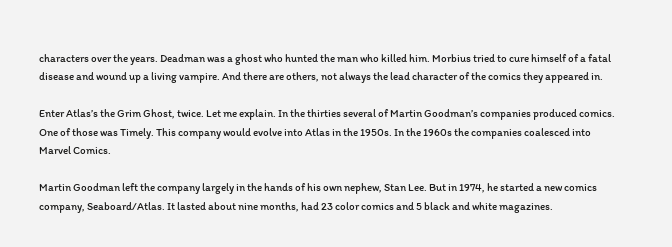characters over the years. Deadman was a ghost who hunted the man who killed him. Morbius tried to cure himself of a fatal disease and wound up a living vampire. And there are others, not always the lead character of the comics they appeared in.

Enter Atlas’s the Grim Ghost, twice. Let me explain. In the thirties several of Martin Goodman’s companies produced comics. One of those was Timely. This company would evolve into Atlas in the 1950s. In the 1960s the companies coalesced into Marvel Comics.

Martin Goodman left the company largely in the hands of his own nephew, Stan Lee. But in 1974, he started a new comics company, Seaboard/Atlas. It lasted about nine months, had 23 color comics and 5 black and white magazines.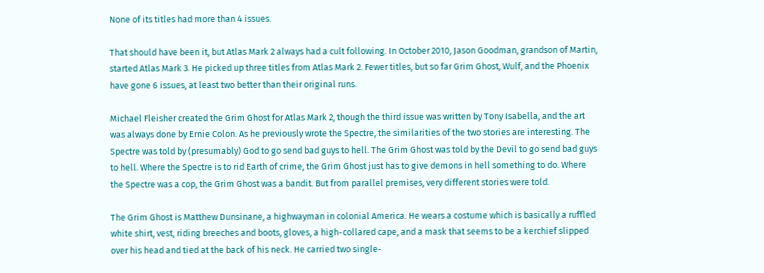None of its titles had more than 4 issues.

That should have been it, but Atlas Mark 2 always had a cult following. In October 2010, Jason Goodman, grandson of Martin, started Atlas Mark 3. He picked up three titles from Atlas Mark 2. Fewer titles, but so far Grim Ghost, Wulf, and the Phoenix have gone 6 issues, at least two better than their original runs.

Michael Fleisher created the Grim Ghost for Atlas Mark 2, though the third issue was written by Tony Isabella, and the art was always done by Ernie Colon. As he previously wrote the Spectre, the similarities of the two stories are interesting. The Spectre was told by (presumably) God to go send bad guys to hell. The Grim Ghost was told by the Devil to go send bad guys to hell. Where the Spectre is to rid Earth of crime, the Grim Ghost just has to give demons in hell something to do. Where the Spectre was a cop, the Grim Ghost was a bandit. But from parallel premises, very different stories were told.

The Grim Ghost is Matthew Dunsinane, a highwayman in colonial America. He wears a costume which is basically a ruffled white shirt, vest, riding breeches and boots, gloves, a high-collared cape, and a mask that seems to be a kerchief slipped over his head and tied at the back of his neck. He carried two single-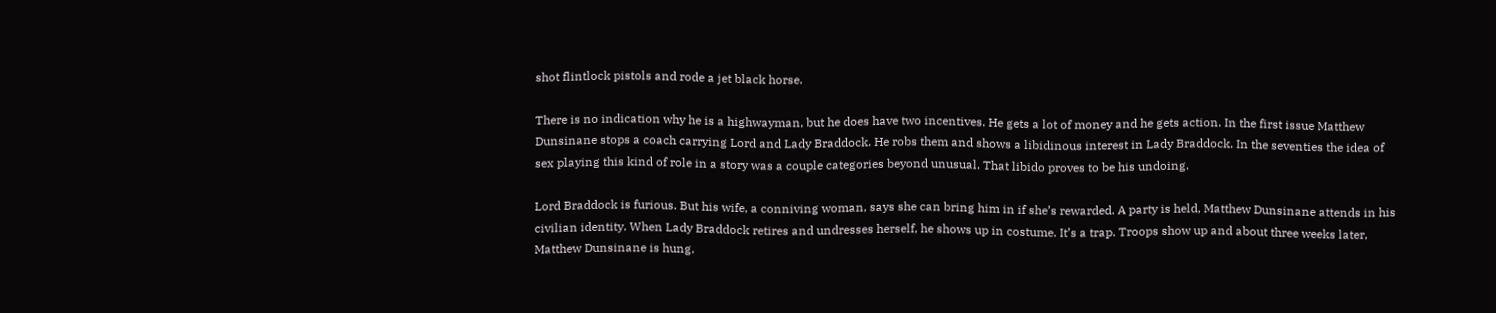shot flintlock pistols and rode a jet black horse.

There is no indication why he is a highwayman, but he does have two incentives. He gets a lot of money and he gets action. In the first issue Matthew Dunsinane stops a coach carrying Lord and Lady Braddock. He robs them and shows a libidinous interest in Lady Braddock. In the seventies the idea of sex playing this kind of role in a story was a couple categories beyond unusual. That libido proves to be his undoing.

Lord Braddock is furious. But his wife, a conniving woman, says she can bring him in if she’s rewarded. A party is held, Matthew Dunsinane attends in his civilian identity. When Lady Braddock retires and undresses herself, he shows up in costume. It’s a trap. Troops show up and about three weeks later, Matthew Dunsinane is hung.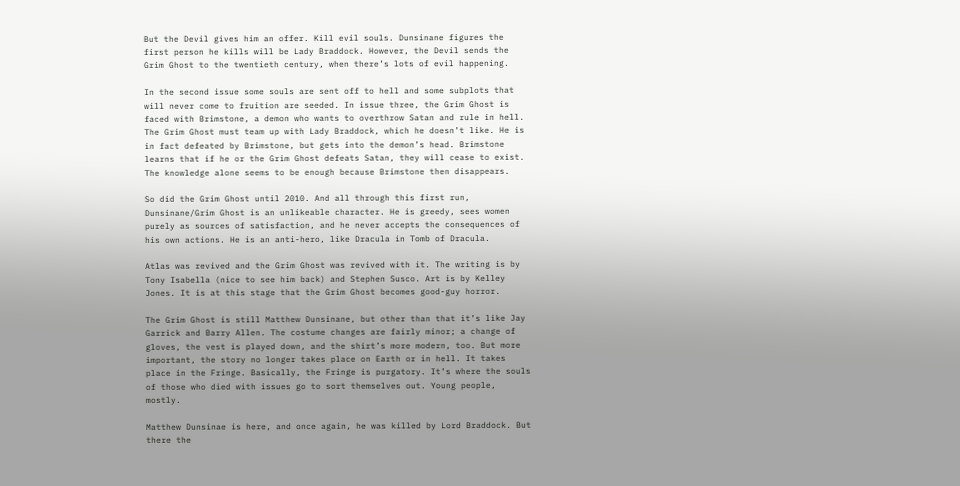But the Devil gives him an offer. Kill evil souls. Dunsinane figures the first person he kills will be Lady Braddock. However, the Devil sends the Grim Ghost to the twentieth century, when there’s lots of evil happening.

In the second issue some souls are sent off to hell and some subplots that will never come to fruition are seeded. In issue three, the Grim Ghost is faced with Brimstone, a demon who wants to overthrow Satan and rule in hell. The Grim Ghost must team up with Lady Braddock, which he doesn’t like. He is in fact defeated by Brimstone, but gets into the demon’s head. Brimstone learns that if he or the Grim Ghost defeats Satan, they will cease to exist. The knowledge alone seems to be enough because Brimstone then disappears.

So did the Grim Ghost until 2010. And all through this first run, Dunsinane/Grim Ghost is an unlikeable character. He is greedy, sees women purely as sources of satisfaction, and he never accepts the consequences of his own actions. He is an anti-hero, like Dracula in Tomb of Dracula.

Atlas was revived and the Grim Ghost was revived with it. The writing is by Tony Isabella (nice to see him back) and Stephen Susco. Art is by Kelley Jones. It is at this stage that the Grim Ghost becomes good-guy horror.

The Grim Ghost is still Matthew Dunsinane, but other than that it’s like Jay Garrick and Barry Allen. The costume changes are fairly minor; a change of gloves, the vest is played down, and the shirt’s more modern, too. But more important, the story no longer takes place on Earth or in hell. It takes place in the Fringe. Basically, the Fringe is purgatory. It’s where the souls of those who died with issues go to sort themselves out. Young people, mostly.

Matthew Dunsinae is here, and once again, he was killed by Lord Braddock. But there the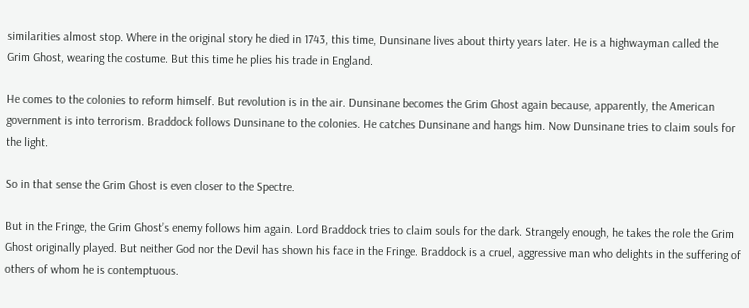similarities almost stop. Where in the original story he died in 1743, this time, Dunsinane lives about thirty years later. He is a highwayman called the Grim Ghost, wearing the costume. But this time he plies his trade in England.

He comes to the colonies to reform himself. But revolution is in the air. Dunsinane becomes the Grim Ghost again because, apparently, the American government is into terrorism. Braddock follows Dunsinane to the colonies. He catches Dunsinane and hangs him. Now Dunsinane tries to claim souls for the light.

So in that sense the Grim Ghost is even closer to the Spectre.

But in the Fringe, the Grim Ghost’s enemy follows him again. Lord Braddock tries to claim souls for the dark. Strangely enough, he takes the role the Grim Ghost originally played. But neither God nor the Devil has shown his face in the Fringe. Braddock is a cruel, aggressive man who delights in the suffering of others of whom he is contemptuous.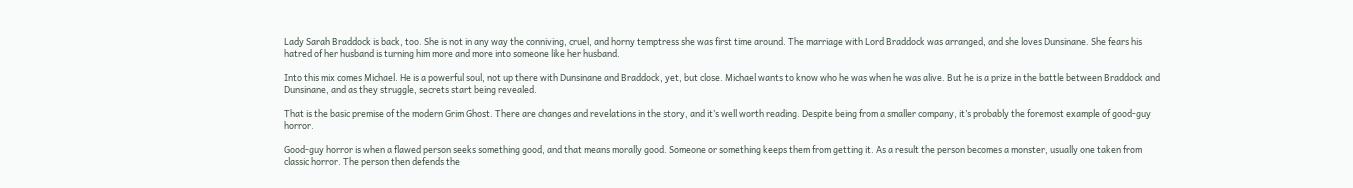Lady Sarah Braddock is back, too. She is not in any way the conniving, cruel, and horny temptress she was first time around. The marriage with Lord Braddock was arranged, and she loves Dunsinane. She fears his hatred of her husband is turning him more and more into someone like her husband.

Into this mix comes Michael. He is a powerful soul, not up there with Dunsinane and Braddock, yet, but close. Michael wants to know who he was when he was alive. But he is a prize in the battle between Braddock and Dunsinane, and as they struggle, secrets start being revealed.

That is the basic premise of the modern Grim Ghost. There are changes and revelations in the story, and it’s well worth reading. Despite being from a smaller company, it’s probably the foremost example of good-guy horror.

Good-guy horror is when a flawed person seeks something good, and that means morally good. Someone or something keeps them from getting it. As a result the person becomes a monster, usually one taken from classic horror. The person then defends the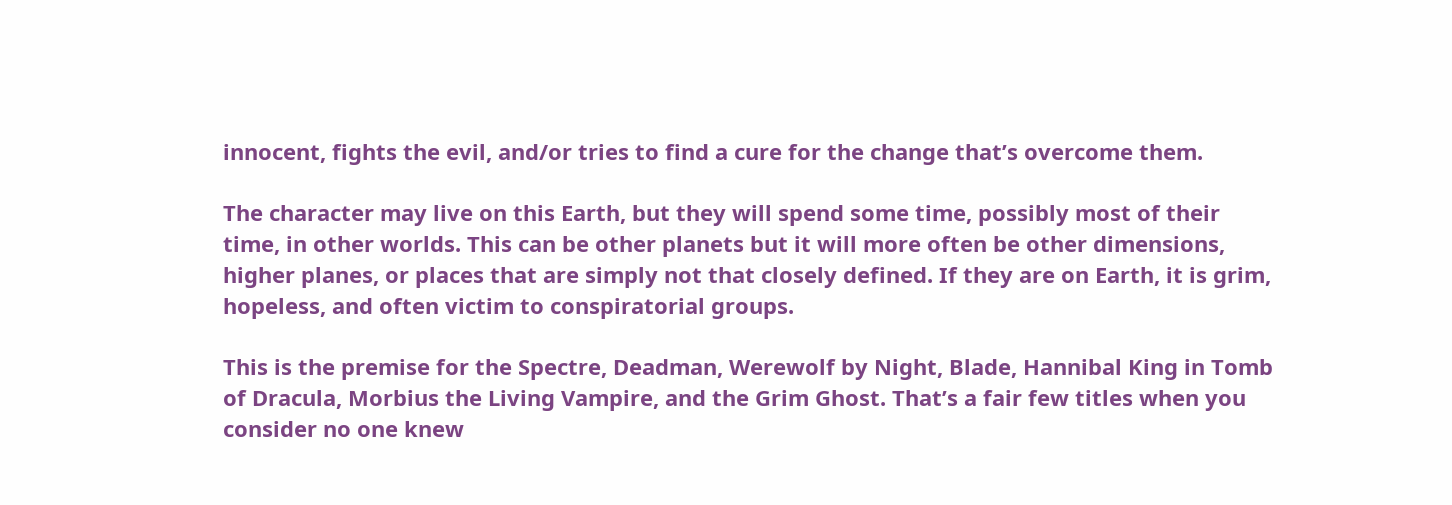innocent, fights the evil, and/or tries to find a cure for the change that’s overcome them.

The character may live on this Earth, but they will spend some time, possibly most of their time, in other worlds. This can be other planets but it will more often be other dimensions, higher planes, or places that are simply not that closely defined. If they are on Earth, it is grim, hopeless, and often victim to conspiratorial groups.

This is the premise for the Spectre, Deadman, Werewolf by Night, Blade, Hannibal King in Tomb of Dracula, Morbius the Living Vampire, and the Grim Ghost. That’s a fair few titles when you consider no one knew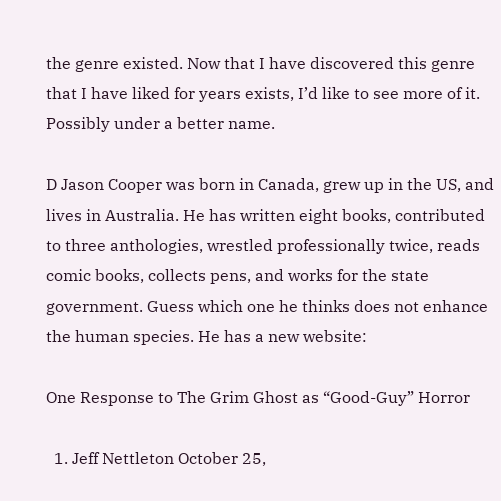the genre existed. Now that I have discovered this genre that I have liked for years exists, I’d like to see more of it. Possibly under a better name.

D Jason Cooper was born in Canada, grew up in the US, and lives in Australia. He has written eight books, contributed to three anthologies, wrestled professionally twice, reads comic books, collects pens, and works for the state government. Guess which one he thinks does not enhance the human species. He has a new website:

One Response to The Grim Ghost as “Good-Guy” Horror

  1. Jeff Nettleton October 25,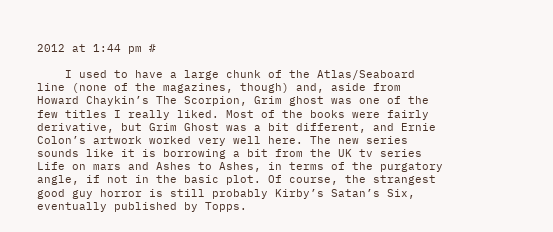2012 at 1:44 pm #

    I used to have a large chunk of the Atlas/Seaboard line (none of the magazines, though) and, aside from Howard Chaykin’s The Scorpion, Grim ghost was one of the few titles I really liked. Most of the books were fairly derivative, but Grim Ghost was a bit different, and Ernie Colon’s artwork worked very well here. The new series sounds like it is borrowing a bit from the UK tv series Life on mars and Ashes to Ashes, in terms of the purgatory angle, if not in the basic plot. Of course, the strangest good guy horror is still probably Kirby’s Satan’s Six, eventually published by Topps.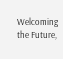Welcoming the Future,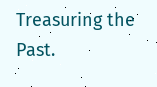Treasuring the Past.